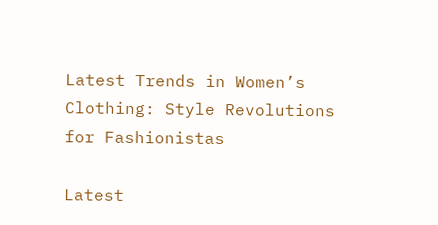Latest Trends in Women’s Clothing: Style Revolutions for Fashionistas

Latest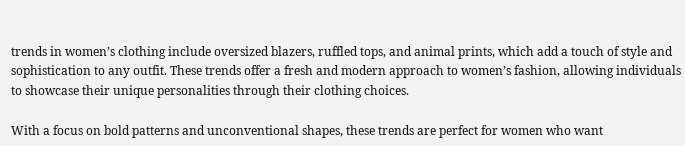trends in women’s clothing include oversized blazers, ruffled tops, and animal prints, which add a touch of style and sophistication to any outfit. These trends offer a fresh and modern approach to women’s fashion, allowing individuals to showcase their unique personalities through their clothing choices.

With a focus on bold patterns and unconventional shapes, these trends are perfect for women who want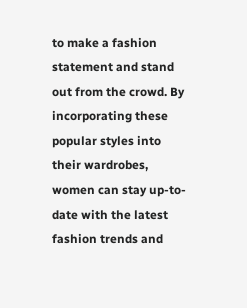to make a fashion statement and stand out from the crowd. By incorporating these popular styles into their wardrobes, women can stay up-to-date with the latest fashion trends and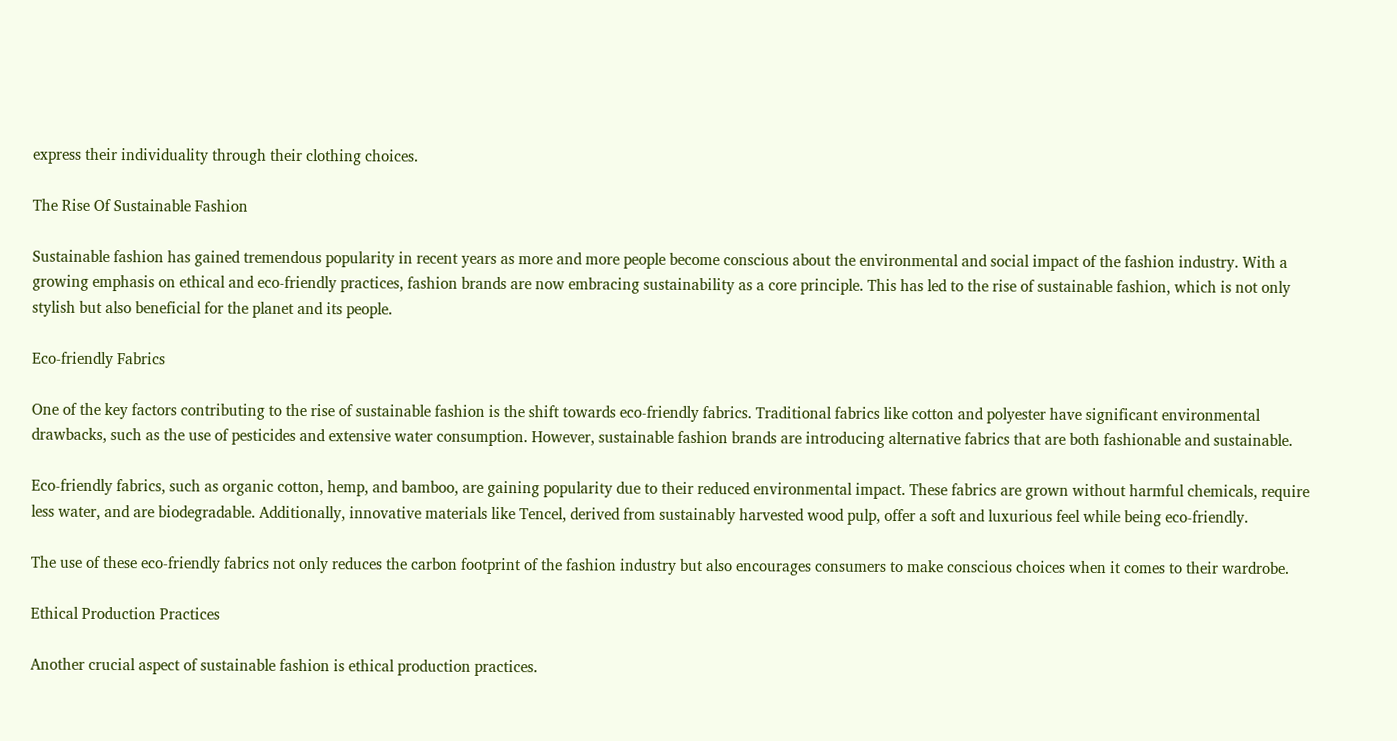express their individuality through their clothing choices.

The Rise Of Sustainable Fashion

Sustainable fashion has gained tremendous popularity in recent years as more and more people become conscious about the environmental and social impact of the fashion industry. With a growing emphasis on ethical and eco-friendly practices, fashion brands are now embracing sustainability as a core principle. This has led to the rise of sustainable fashion, which is not only stylish but also beneficial for the planet and its people.

Eco-friendly Fabrics

One of the key factors contributing to the rise of sustainable fashion is the shift towards eco-friendly fabrics. Traditional fabrics like cotton and polyester have significant environmental drawbacks, such as the use of pesticides and extensive water consumption. However, sustainable fashion brands are introducing alternative fabrics that are both fashionable and sustainable.

Eco-friendly fabrics, such as organic cotton, hemp, and bamboo, are gaining popularity due to their reduced environmental impact. These fabrics are grown without harmful chemicals, require less water, and are biodegradable. Additionally, innovative materials like Tencel, derived from sustainably harvested wood pulp, offer a soft and luxurious feel while being eco-friendly.

The use of these eco-friendly fabrics not only reduces the carbon footprint of the fashion industry but also encourages consumers to make conscious choices when it comes to their wardrobe.

Ethical Production Practices

Another crucial aspect of sustainable fashion is ethical production practices.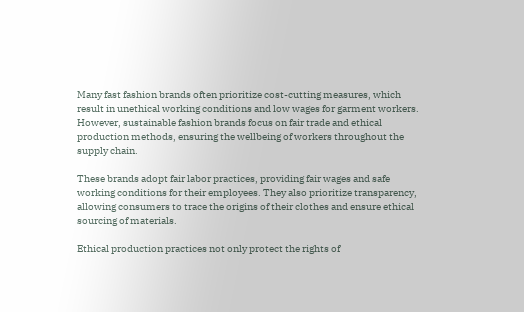Many fast fashion brands often prioritize cost-cutting measures, which result in unethical working conditions and low wages for garment workers. However, sustainable fashion brands focus on fair trade and ethical production methods, ensuring the wellbeing of workers throughout the supply chain.

These brands adopt fair labor practices, providing fair wages and safe working conditions for their employees. They also prioritize transparency, allowing consumers to trace the origins of their clothes and ensure ethical sourcing of materials.

Ethical production practices not only protect the rights of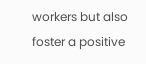workers but also foster a positive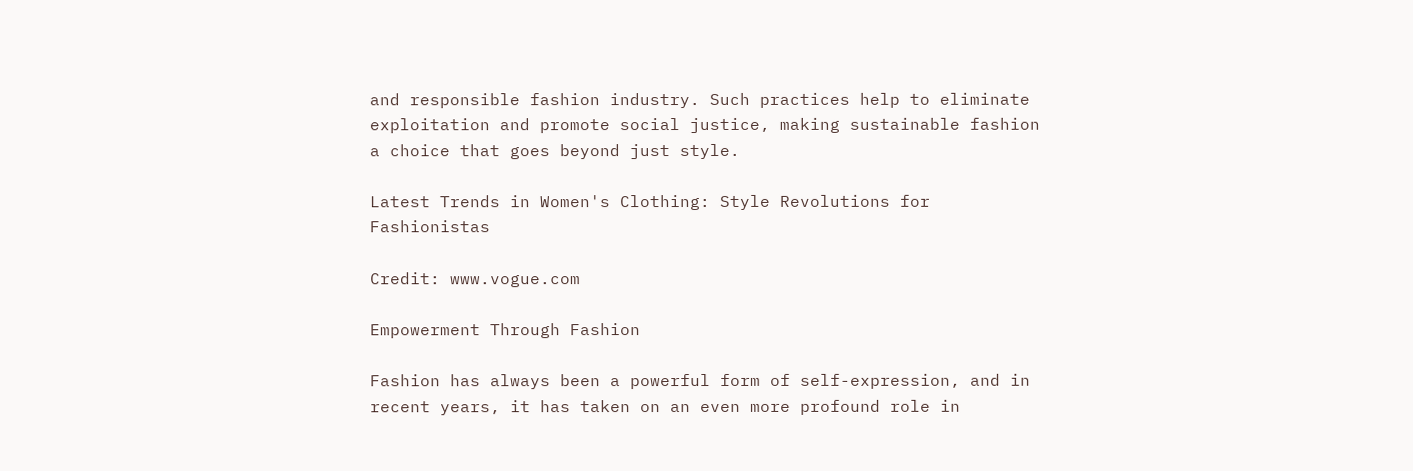and responsible fashion industry. Such practices help to eliminate exploitation and promote social justice, making sustainable fashion a choice that goes beyond just style.

Latest Trends in Women's Clothing: Style Revolutions for Fashionistas

Credit: www.vogue.com

Empowerment Through Fashion

Fashion has always been a powerful form of self-expression, and in recent years, it has taken on an even more profound role in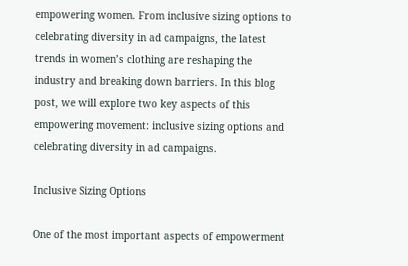empowering women. From inclusive sizing options to celebrating diversity in ad campaigns, the latest trends in women’s clothing are reshaping the industry and breaking down barriers. In this blog post, we will explore two key aspects of this empowering movement: inclusive sizing options and celebrating diversity in ad campaigns.

Inclusive Sizing Options

One of the most important aspects of empowerment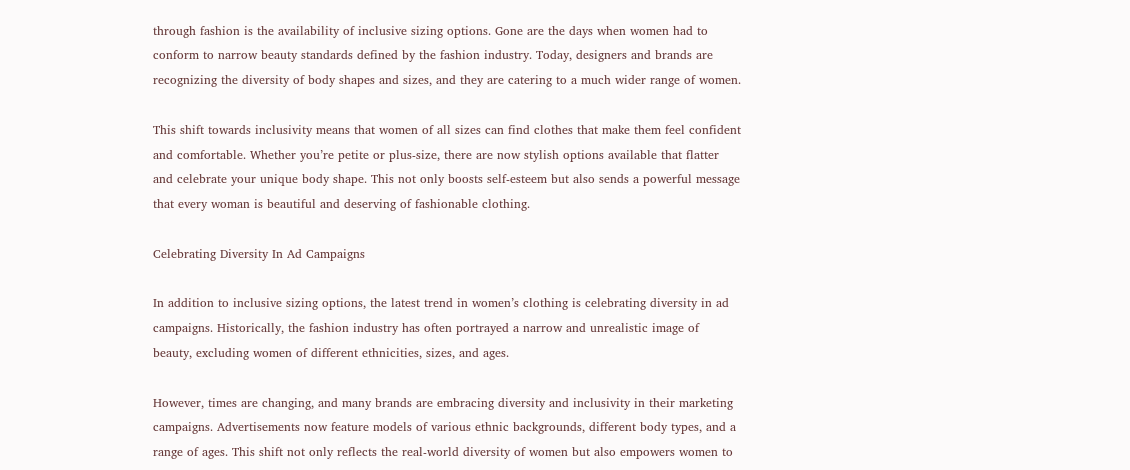through fashion is the availability of inclusive sizing options. Gone are the days when women had to conform to narrow beauty standards defined by the fashion industry. Today, designers and brands are recognizing the diversity of body shapes and sizes, and they are catering to a much wider range of women.

This shift towards inclusivity means that women of all sizes can find clothes that make them feel confident and comfortable. Whether you’re petite or plus-size, there are now stylish options available that flatter and celebrate your unique body shape. This not only boosts self-esteem but also sends a powerful message that every woman is beautiful and deserving of fashionable clothing.

Celebrating Diversity In Ad Campaigns

In addition to inclusive sizing options, the latest trend in women’s clothing is celebrating diversity in ad campaigns. Historically, the fashion industry has often portrayed a narrow and unrealistic image of beauty, excluding women of different ethnicities, sizes, and ages.

However, times are changing, and many brands are embracing diversity and inclusivity in their marketing campaigns. Advertisements now feature models of various ethnic backgrounds, different body types, and a range of ages. This shift not only reflects the real-world diversity of women but also empowers women to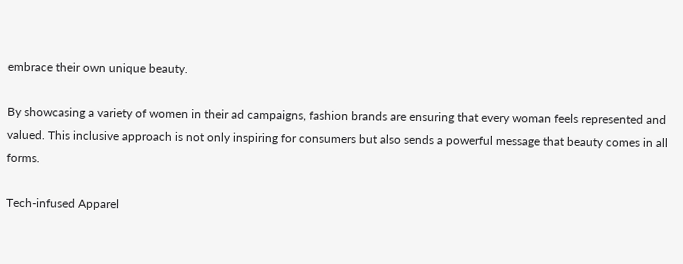embrace their own unique beauty.

By showcasing a variety of women in their ad campaigns, fashion brands are ensuring that every woman feels represented and valued. This inclusive approach is not only inspiring for consumers but also sends a powerful message that beauty comes in all forms.

Tech-infused Apparel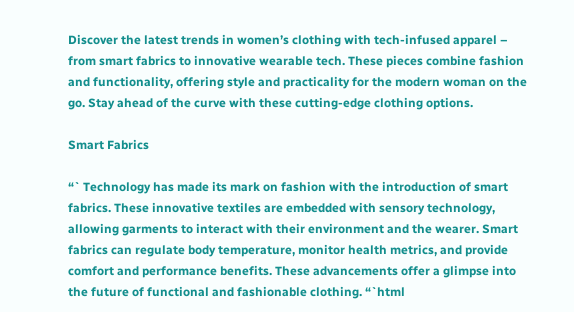Discover the latest trends in women’s clothing with tech-infused apparel – from smart fabrics to innovative wearable tech. These pieces combine fashion and functionality, offering style and practicality for the modern woman on the go. Stay ahead of the curve with these cutting-edge clothing options.

Smart Fabrics

“` Technology has made its mark on fashion with the introduction of smart fabrics. These innovative textiles are embedded with sensory technology, allowing garments to interact with their environment and the wearer. Smart fabrics can regulate body temperature, monitor health metrics, and provide comfort and performance benefits. These advancements offer a glimpse into the future of functional and fashionable clothing. “`html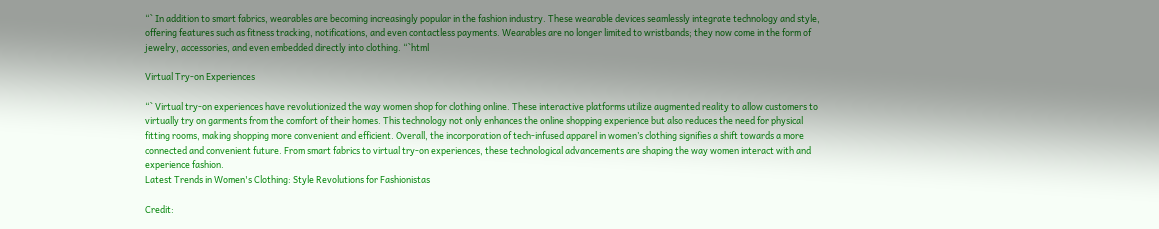“` In addition to smart fabrics, wearables are becoming increasingly popular in the fashion industry. These wearable devices seamlessly integrate technology and style, offering features such as fitness tracking, notifications, and even contactless payments. Wearables are no longer limited to wristbands; they now come in the form of jewelry, accessories, and even embedded directly into clothing. “`html

Virtual Try-on Experiences

“` Virtual try-on experiences have revolutionized the way women shop for clothing online. These interactive platforms utilize augmented reality to allow customers to virtually try on garments from the comfort of their homes. This technology not only enhances the online shopping experience but also reduces the need for physical fitting rooms, making shopping more convenient and efficient. Overall, the incorporation of tech-infused apparel in women’s clothing signifies a shift towards a more connected and convenient future. From smart fabrics to virtual try-on experiences, these technological advancements are shaping the way women interact with and experience fashion.
Latest Trends in Women's Clothing: Style Revolutions for Fashionistas

Credit: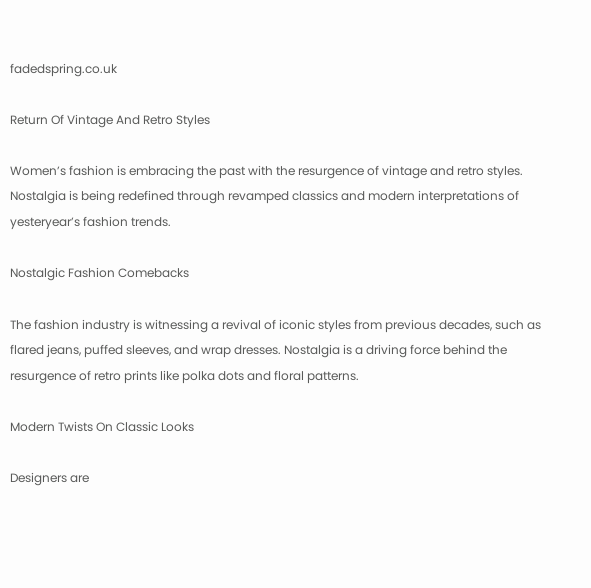fadedspring.co.uk

Return Of Vintage And Retro Styles

Women’s fashion is embracing the past with the resurgence of vintage and retro styles. Nostalgia is being redefined through revamped classics and modern interpretations of yesteryear’s fashion trends.

Nostalgic Fashion Comebacks

The fashion industry is witnessing a revival of iconic styles from previous decades, such as flared jeans, puffed sleeves, and wrap dresses. Nostalgia is a driving force behind the resurgence of retro prints like polka dots and floral patterns.

Modern Twists On Classic Looks

Designers are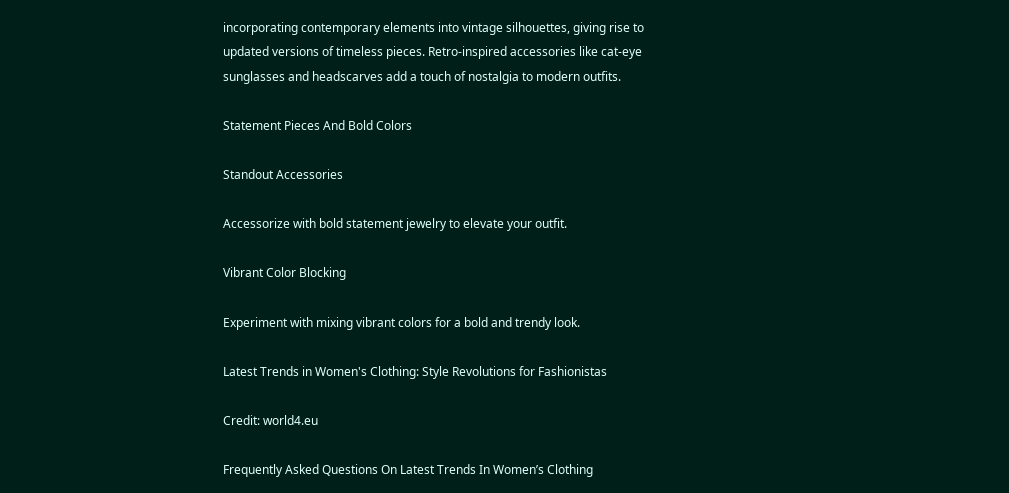incorporating contemporary elements into vintage silhouettes, giving rise to updated versions of timeless pieces. Retro-inspired accessories like cat-eye sunglasses and headscarves add a touch of nostalgia to modern outfits.

Statement Pieces And Bold Colors

Standout Accessories

Accessorize with bold statement jewelry to elevate your outfit.

Vibrant Color Blocking

Experiment with mixing vibrant colors for a bold and trendy look.

Latest Trends in Women's Clothing: Style Revolutions for Fashionistas

Credit: world4.eu

Frequently Asked Questions On Latest Trends In Women’s Clothing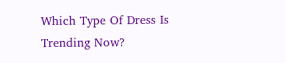Which Type Of Dress Is Trending Now?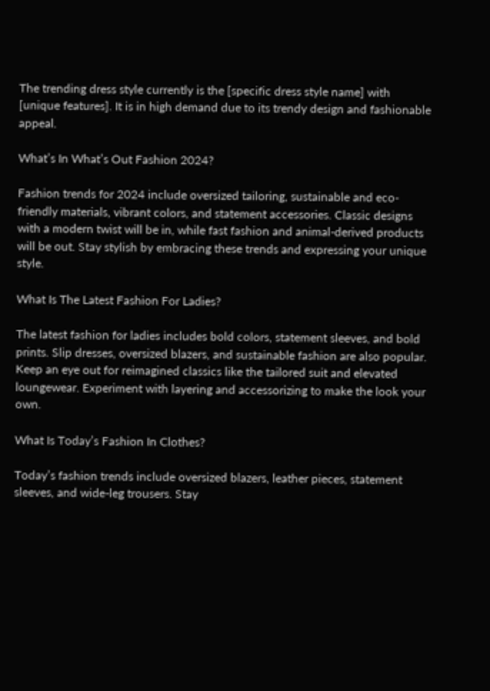The trending dress style currently is the [specific dress style name] with [unique features]. It is in high demand due to its trendy design and fashionable appeal.

What’s In What’s Out Fashion 2024?

Fashion trends for 2024 include oversized tailoring, sustainable and eco-friendly materials, vibrant colors, and statement accessories. Classic designs with a modern twist will be in, while fast fashion and animal-derived products will be out. Stay stylish by embracing these trends and expressing your unique style.

What Is The Latest Fashion For Ladies?

The latest fashion for ladies includes bold colors, statement sleeves, and bold prints. Slip dresses, oversized blazers, and sustainable fashion are also popular. Keep an eye out for reimagined classics like the tailored suit and elevated loungewear. Experiment with layering and accessorizing to make the look your own.

What Is Today’s Fashion In Clothes?

Today’s fashion trends include oversized blazers, leather pieces, statement sleeves, and wide-leg trousers. Stay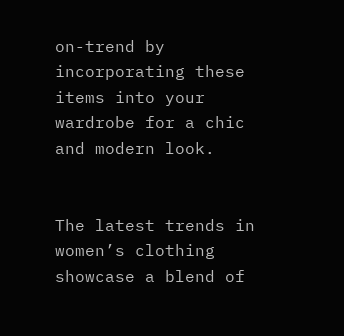on-trend by incorporating these items into your wardrobe for a chic and modern look.


The latest trends in women’s clothing showcase a blend of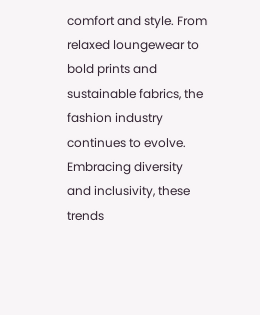comfort and style. From relaxed loungewear to bold prints and sustainable fabrics, the fashion industry continues to evolve. Embracing diversity and inclusivity, these trends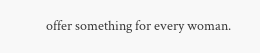offer something for every woman.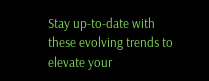Stay up-to-date with these evolving trends to elevate your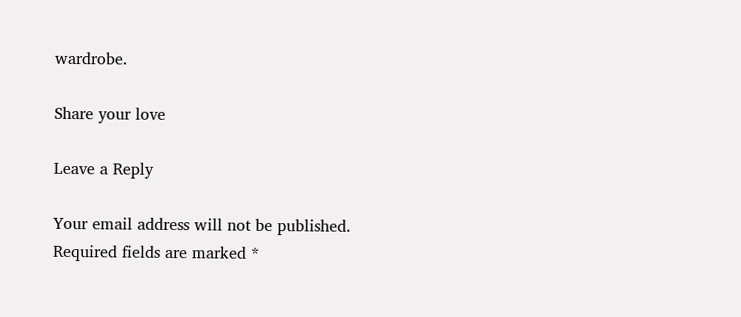wardrobe.

Share your love

Leave a Reply

Your email address will not be published. Required fields are marked *